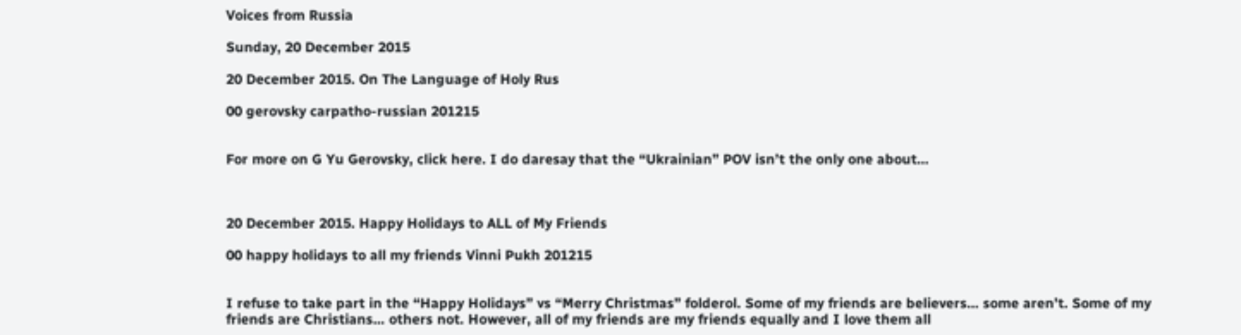Voices from Russia

Sunday, 20 December 2015

20 December 2015. On The Language of Holy Rus

00 gerovsky carpatho-russian 201215


For more on G Yu Gerovsky, click here. I do daresay that the “Ukrainian” POV isn’t the only one about…



20 December 2015. Happy Holidays to ALL of My Friends

00 happy holidays to all my friends Vinni Pukh 201215


I refuse to take part in the “Happy Holidays” vs “Merry Christmas” folderol. Some of my friends are believers… some aren’t. Some of my friends are Christians… others not. However, all of my friends are my friends equally and I love them all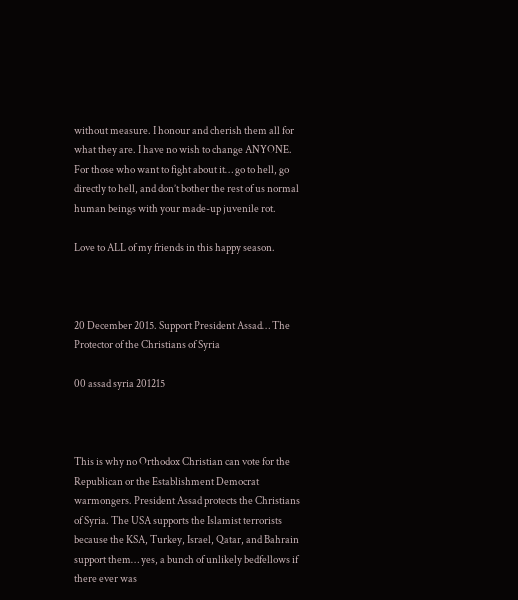without measure. I honour and cherish them all for what they are. I have no wish to change ANYONE. For those who want to fight about it… go to hell, go directly to hell, and don’t bother the rest of us normal human beings with your made-up juvenile rot.

Love to ALL of my friends in this happy season.



20 December 2015. Support President Assad… The Protector of the Christians of Syria

00 assad syria 201215



This is why no Orthodox Christian can vote for the Republican or the Establishment Democrat warmongers. President Assad protects the Christians of Syria. The USA supports the Islamist terrorists because the KSA, Turkey, Israel, Qatar, and Bahrain support them… yes, a bunch of unlikely bedfellows if there ever was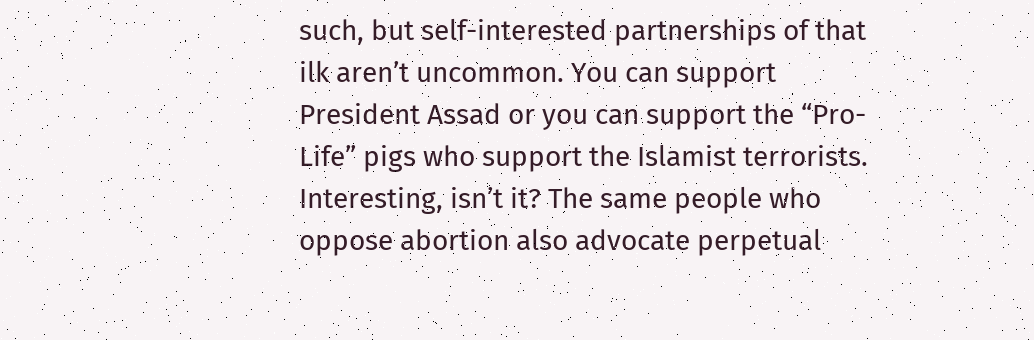such, but self-interested partnerships of that ilk aren’t uncommon. You can support President Assad or you can support the “Pro-Life” pigs who support the Islamist terrorists. Interesting, isn’t it? The same people who oppose abortion also advocate perpetual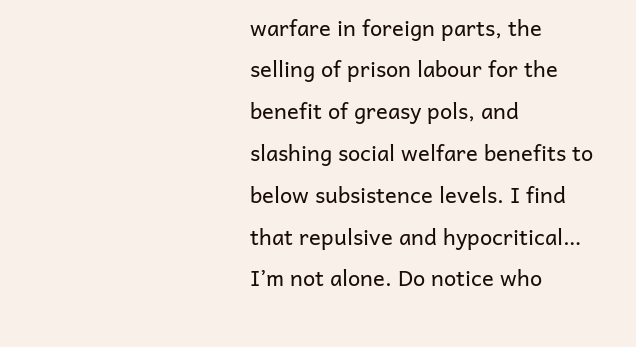warfare in foreign parts, the selling of prison labour for the benefit of greasy pols, and slashing social welfare benefits to below subsistence levels. I find that repulsive and hypocritical… I’m not alone. Do notice who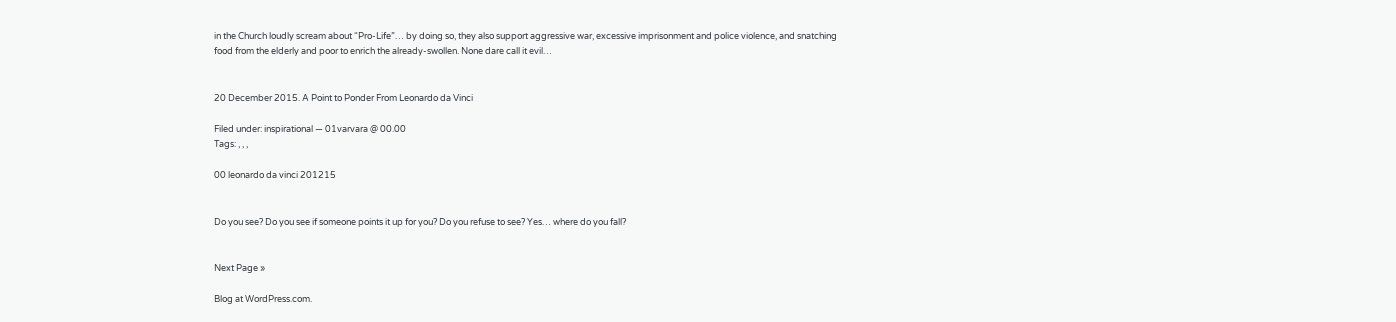in the Church loudly scream about “Pro-Life”… by doing so, they also support aggressive war, excessive imprisonment and police violence, and snatching food from the elderly and poor to enrich the already-swollen. None dare call it evil…


20 December 2015. A Point to Ponder From Leonardo da Vinci

Filed under: inspirational — 01varvara @ 00.00
Tags: , , ,

00 leonardo da vinci 201215


Do you see? Do you see if someone points it up for you? Do you refuse to see? Yes… where do you fall?


Next Page »

Blog at WordPress.com.